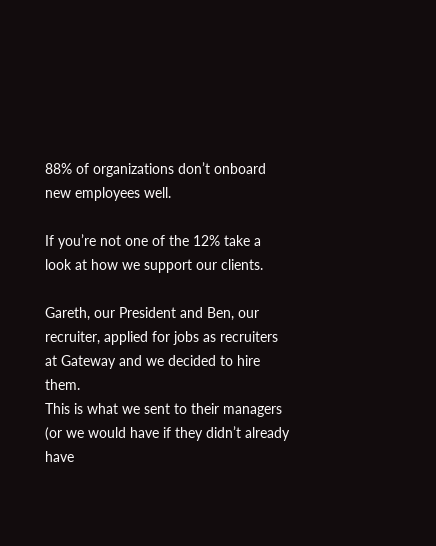88% of organizations don’t onboard new employees well.

If you’re not one of the 12% take a look at how we support our clients.

Gareth, our President and Ben, our recruiter, applied for jobs as recruiters at Gateway and we decided to hire them.
This is what we sent to their managers (or we would have if they didn’t already have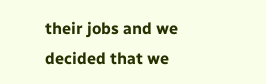their jobs and we decided that we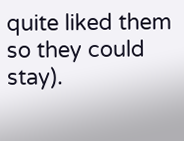quite liked them so they could stay).